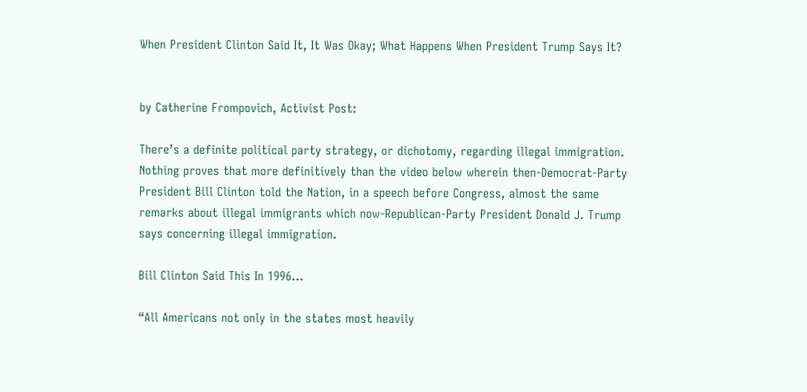When President Clinton Said It, It Was Okay; What Happens When President Trump Says It?


by Catherine Frompovich, Activist Post:

There’s a definite political party strategy, or dichotomy, regarding illegal immigration.  Nothing proves that more definitively than the video below wherein then-Democrat-Party President Bill Clinton told the Nation, in a speech before Congress, almost the same remarks about illegal immigrants which now-Republican-Party President Donald J. Trump says concerning illegal immigration.

Bill Clinton Said This In 1996…

“All Americans not only in the states most heavily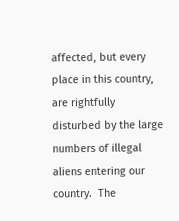affected, but every place in this country, are rightfully disturbed by the large numbers of illegal aliens entering our country.  The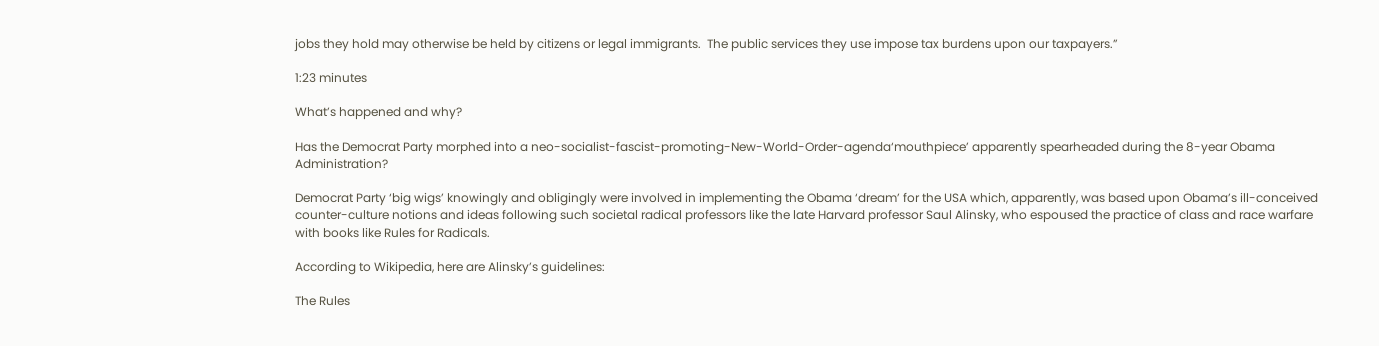jobs they hold may otherwise be held by citizens or legal immigrants.  The public services they use impose tax burdens upon our taxpayers.”

1:23 minutes

What’s happened and why?

Has the Democrat Party morphed into a neo-socialist-fascist-promoting-New-World-Order-agenda‘mouthpiece’ apparently spearheaded during the 8-year Obama Administration?

Democrat Party ‘big wigs’ knowingly and obligingly were involved in implementing the Obama ‘dream’ for the USA which, apparently, was based upon Obama’s ill-conceived counter-culture notions and ideas following such societal radical professors like the late Harvard professor Saul Alinsky, who espoused the practice of class and race warfare with books like Rules for Radicals.

According to Wikipedia, here are Alinsky’s guidelines:

The Rules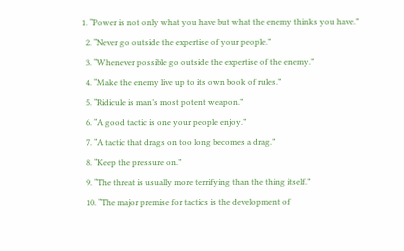1. “Power is not only what you have but what the enemy thinks you have.”
  2. “Never go outside the expertise of your people.”
  3. “Whenever possible go outside the expertise of the enemy.”
  4. “Make the enemy live up to its own book of rules.”
  5. “Ridicule is man’s most potent weapon.”
  6. “A good tactic is one your people enjoy.”
  7. “A tactic that drags on too long becomes a drag.”
  8. “Keep the pressure on.”
  9. “The threat is usually more terrifying than the thing itself.”
  10. “The major premise for tactics is the development of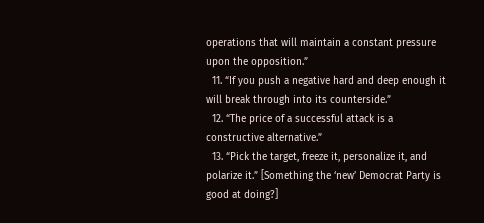operations that will maintain a constant pressure upon the opposition.”
  11. “If you push a negative hard and deep enough it will break through into its counterside.”
  12. “The price of a successful attack is a constructive alternative.”
  13. “Pick the target, freeze it, personalize it, and polarize it.” [Something the ‘new’ Democrat Party is good at doing?]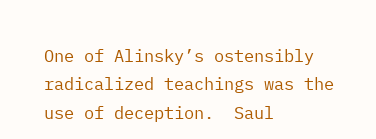One of Alinsky’s ostensibly radicalized teachings was the use of deception.  Saul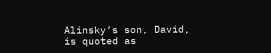Alinsky’s son, David, is quoted as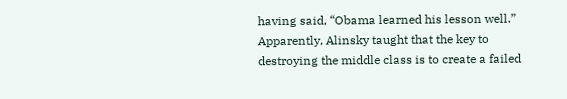having said, “Obama learned his lesson well.”  Apparently, Alinsky taught that the key to destroying the middle class is to create a failed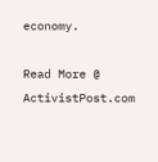economy.

Read More @ ActivistPost.com